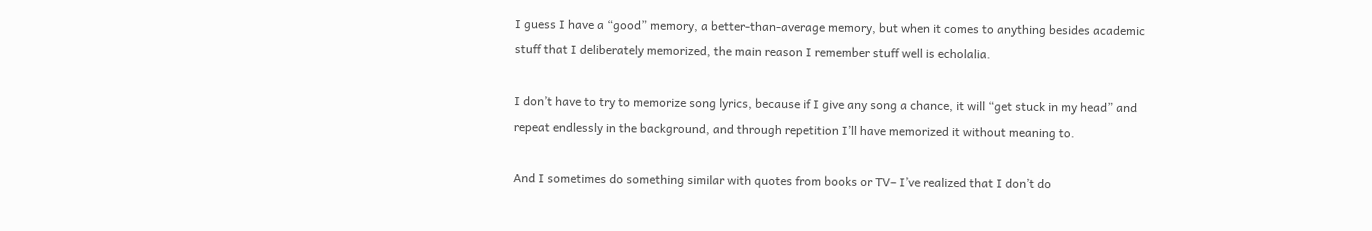I guess I have a “good” memory, a better-than-average memory, but when it comes to anything besides academic stuff that I deliberately memorized, the main reason I remember stuff well is echolalia.

I don’t have to try to memorize song lyrics, because if I give any song a chance, it will “get stuck in my head” and repeat endlessly in the background, and through repetition I’ll have memorized it without meaning to.

And I sometimes do something similar with quotes from books or TV– I’ve realized that I don’t do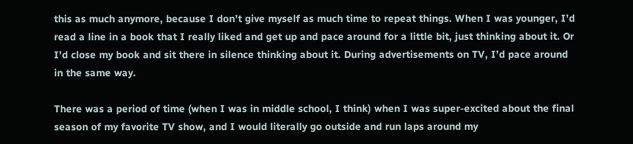this as much anymore, because I don’t give myself as much time to repeat things. When I was younger, I’d read a line in a book that I really liked and get up and pace around for a little bit, just thinking about it. Or I’d close my book and sit there in silence thinking about it. During advertisements on TV, I’d pace around in the same way.

There was a period of time (when I was in middle school, I think) when I was super-excited about the final season of my favorite TV show, and I would literally go outside and run laps around my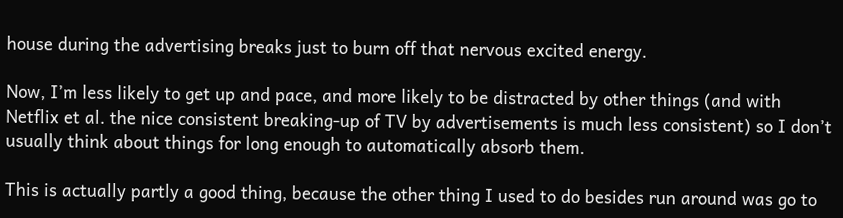house during the advertising breaks just to burn off that nervous excited energy.

Now, I’m less likely to get up and pace, and more likely to be distracted by other things (and with Netflix et al. the nice consistent breaking-up of TV by advertisements is much less consistent) so I don’t usually think about things for long enough to automatically absorb them.

This is actually partly a good thing, because the other thing I used to do besides run around was go to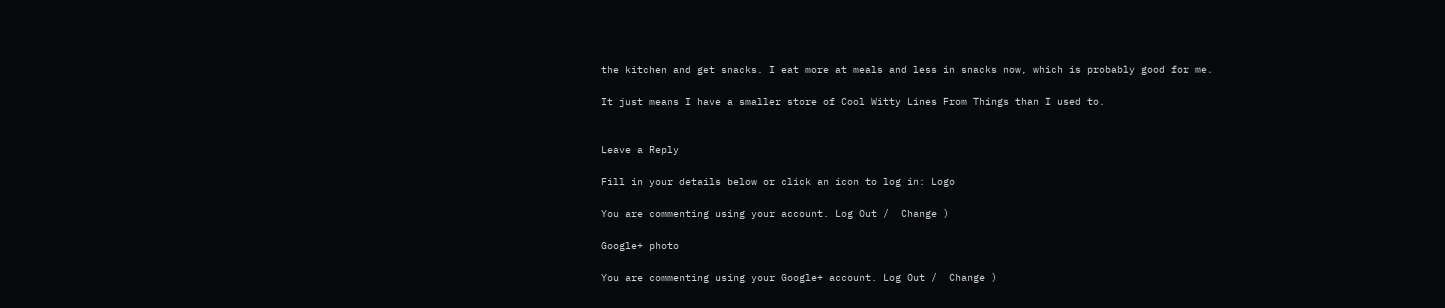the kitchen and get snacks. I eat more at meals and less in snacks now, which is probably good for me.

It just means I have a smaller store of Cool Witty Lines From Things than I used to.


Leave a Reply

Fill in your details below or click an icon to log in: Logo

You are commenting using your account. Log Out /  Change )

Google+ photo

You are commenting using your Google+ account. Log Out /  Change )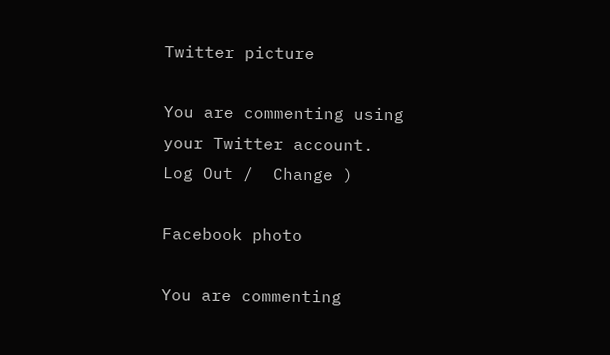Twitter picture

You are commenting using your Twitter account. Log Out /  Change )

Facebook photo

You are commenting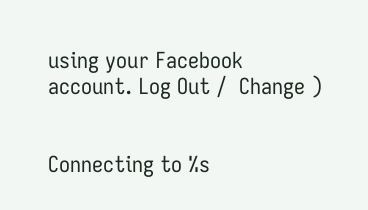using your Facebook account. Log Out /  Change )


Connecting to %s